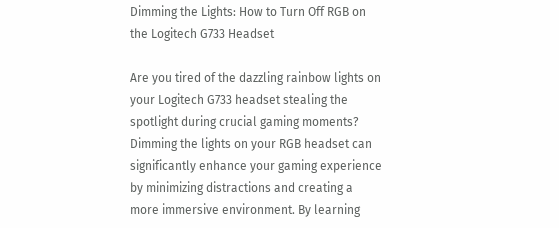Dimming the Lights: How to Turn Off RGB on the Logitech G733 Headset

Are you tired of the dazzling rainbow lights on your Logitech G733 headset stealing the spotlight during crucial gaming moments? Dimming the lights on your RGB headset can significantly enhance your gaming experience by minimizing distractions and creating a more immersive environment. By learning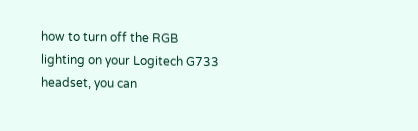how to turn off the RGB lighting on your Logitech G733 headset, you can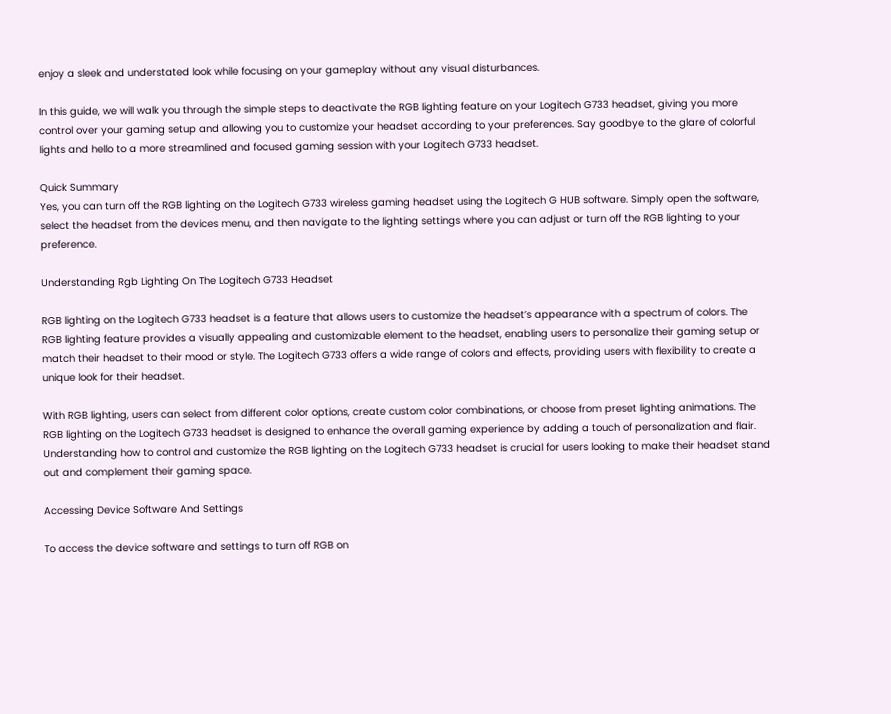enjoy a sleek and understated look while focusing on your gameplay without any visual disturbances.

In this guide, we will walk you through the simple steps to deactivate the RGB lighting feature on your Logitech G733 headset, giving you more control over your gaming setup and allowing you to customize your headset according to your preferences. Say goodbye to the glare of colorful lights and hello to a more streamlined and focused gaming session with your Logitech G733 headset.

Quick Summary
Yes, you can turn off the RGB lighting on the Logitech G733 wireless gaming headset using the Logitech G HUB software. Simply open the software, select the headset from the devices menu, and then navigate to the lighting settings where you can adjust or turn off the RGB lighting to your preference.

Understanding Rgb Lighting On The Logitech G733 Headset

RGB lighting on the Logitech G733 headset is a feature that allows users to customize the headset’s appearance with a spectrum of colors. The RGB lighting feature provides a visually appealing and customizable element to the headset, enabling users to personalize their gaming setup or match their headset to their mood or style. The Logitech G733 offers a wide range of colors and effects, providing users with flexibility to create a unique look for their headset.

With RGB lighting, users can select from different color options, create custom color combinations, or choose from preset lighting animations. The RGB lighting on the Logitech G733 headset is designed to enhance the overall gaming experience by adding a touch of personalization and flair. Understanding how to control and customize the RGB lighting on the Logitech G733 headset is crucial for users looking to make their headset stand out and complement their gaming space.

Accessing Device Software And Settings

To access the device software and settings to turn off RGB on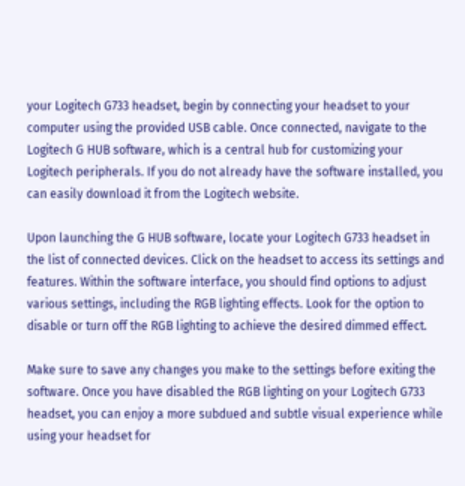your Logitech G733 headset, begin by connecting your headset to your computer using the provided USB cable. Once connected, navigate to the Logitech G HUB software, which is a central hub for customizing your Logitech peripherals. If you do not already have the software installed, you can easily download it from the Logitech website.

Upon launching the G HUB software, locate your Logitech G733 headset in the list of connected devices. Click on the headset to access its settings and features. Within the software interface, you should find options to adjust various settings, including the RGB lighting effects. Look for the option to disable or turn off the RGB lighting to achieve the desired dimmed effect.

Make sure to save any changes you make to the settings before exiting the software. Once you have disabled the RGB lighting on your Logitech G733 headset, you can enjoy a more subdued and subtle visual experience while using your headset for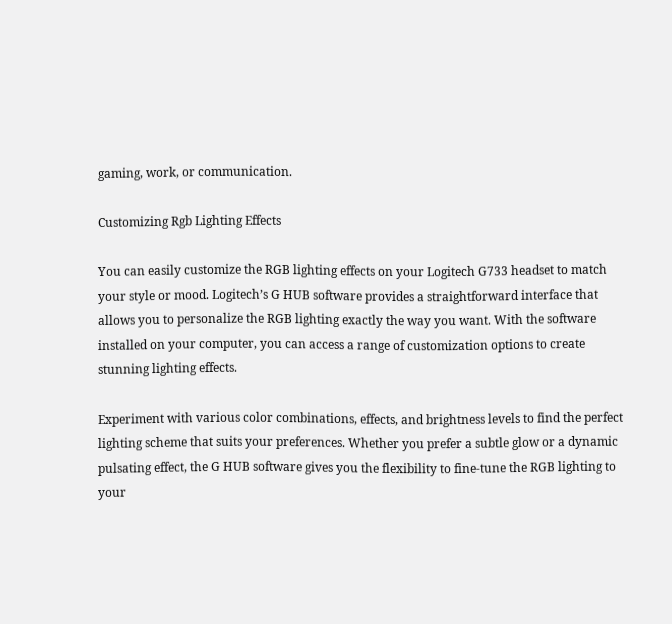gaming, work, or communication.

Customizing Rgb Lighting Effects

You can easily customize the RGB lighting effects on your Logitech G733 headset to match your style or mood. Logitech’s G HUB software provides a straightforward interface that allows you to personalize the RGB lighting exactly the way you want. With the software installed on your computer, you can access a range of customization options to create stunning lighting effects.

Experiment with various color combinations, effects, and brightness levels to find the perfect lighting scheme that suits your preferences. Whether you prefer a subtle glow or a dynamic pulsating effect, the G HUB software gives you the flexibility to fine-tune the RGB lighting to your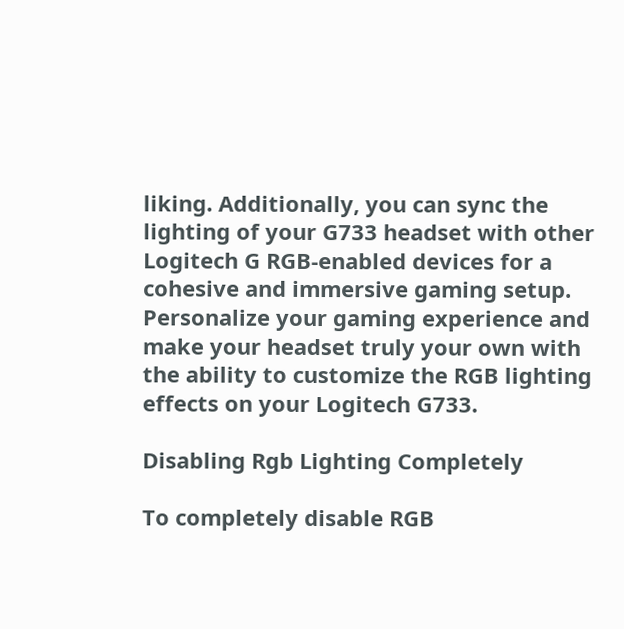liking. Additionally, you can sync the lighting of your G733 headset with other Logitech G RGB-enabled devices for a cohesive and immersive gaming setup. Personalize your gaming experience and make your headset truly your own with the ability to customize the RGB lighting effects on your Logitech G733.

Disabling Rgb Lighting Completely

To completely disable RGB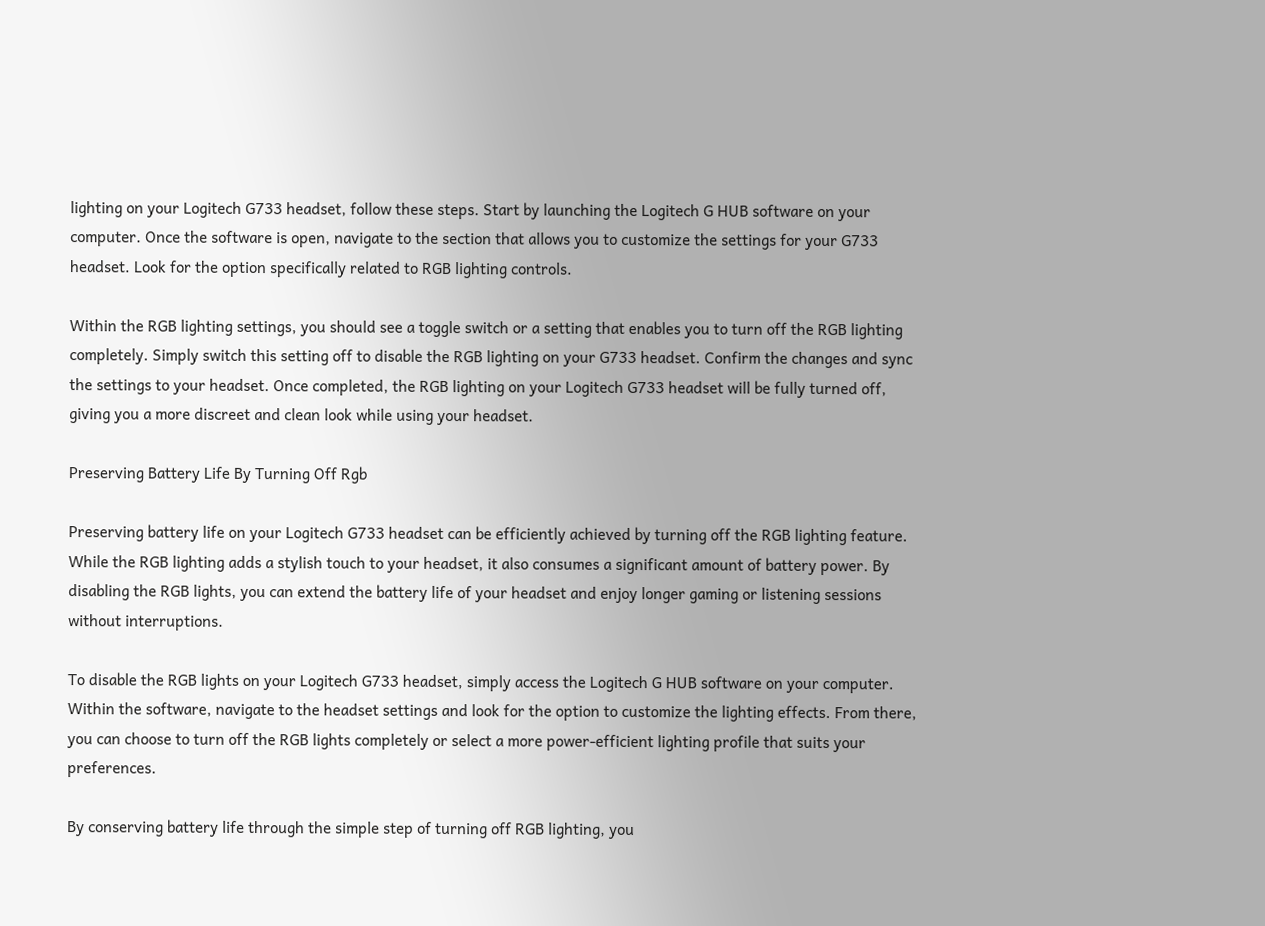lighting on your Logitech G733 headset, follow these steps. Start by launching the Logitech G HUB software on your computer. Once the software is open, navigate to the section that allows you to customize the settings for your G733 headset. Look for the option specifically related to RGB lighting controls.

Within the RGB lighting settings, you should see a toggle switch or a setting that enables you to turn off the RGB lighting completely. Simply switch this setting off to disable the RGB lighting on your G733 headset. Confirm the changes and sync the settings to your headset. Once completed, the RGB lighting on your Logitech G733 headset will be fully turned off, giving you a more discreet and clean look while using your headset.

Preserving Battery Life By Turning Off Rgb

Preserving battery life on your Logitech G733 headset can be efficiently achieved by turning off the RGB lighting feature. While the RGB lighting adds a stylish touch to your headset, it also consumes a significant amount of battery power. By disabling the RGB lights, you can extend the battery life of your headset and enjoy longer gaming or listening sessions without interruptions.

To disable the RGB lights on your Logitech G733 headset, simply access the Logitech G HUB software on your computer. Within the software, navigate to the headset settings and look for the option to customize the lighting effects. From there, you can choose to turn off the RGB lights completely or select a more power-efficient lighting profile that suits your preferences.

By conserving battery life through the simple step of turning off RGB lighting, you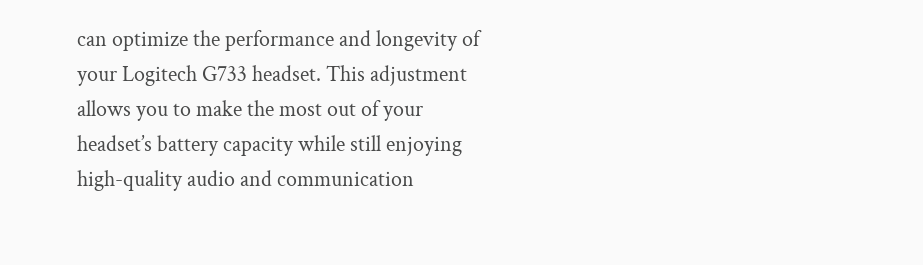can optimize the performance and longevity of your Logitech G733 headset. This adjustment allows you to make the most out of your headset’s battery capacity while still enjoying high-quality audio and communication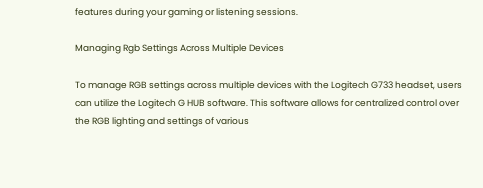features during your gaming or listening sessions.

Managing Rgb Settings Across Multiple Devices

To manage RGB settings across multiple devices with the Logitech G733 headset, users can utilize the Logitech G HUB software. This software allows for centralized control over the RGB lighting and settings of various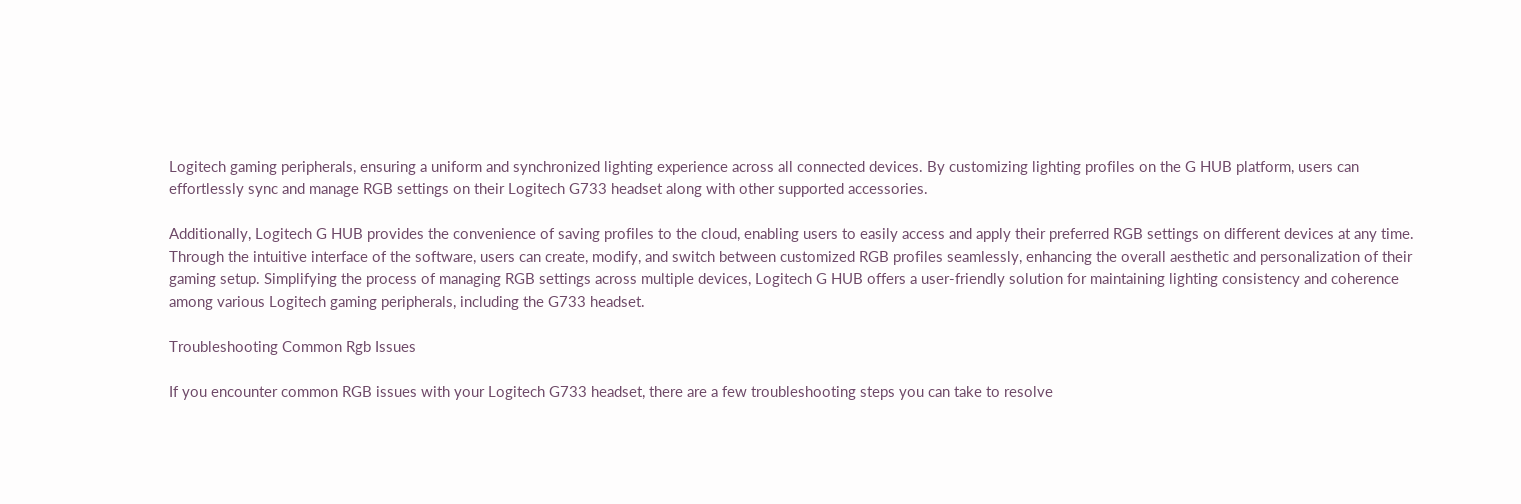Logitech gaming peripherals, ensuring a uniform and synchronized lighting experience across all connected devices. By customizing lighting profiles on the G HUB platform, users can effortlessly sync and manage RGB settings on their Logitech G733 headset along with other supported accessories.

Additionally, Logitech G HUB provides the convenience of saving profiles to the cloud, enabling users to easily access and apply their preferred RGB settings on different devices at any time. Through the intuitive interface of the software, users can create, modify, and switch between customized RGB profiles seamlessly, enhancing the overall aesthetic and personalization of their gaming setup. Simplifying the process of managing RGB settings across multiple devices, Logitech G HUB offers a user-friendly solution for maintaining lighting consistency and coherence among various Logitech gaming peripherals, including the G733 headset.

Troubleshooting Common Rgb Issues

If you encounter common RGB issues with your Logitech G733 headset, there are a few troubleshooting steps you can take to resolve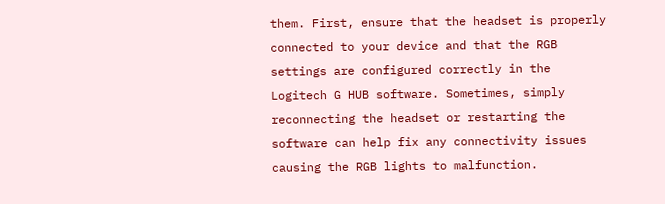them. First, ensure that the headset is properly connected to your device and that the RGB settings are configured correctly in the Logitech G HUB software. Sometimes, simply reconnecting the headset or restarting the software can help fix any connectivity issues causing the RGB lights to malfunction.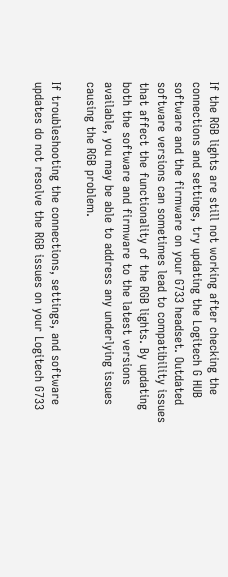If the RGB lights are still not working after checking the connections and settings, try updating the Logitech G HUB software and the firmware on your G733 headset. Outdated software versions can sometimes lead to compatibility issues that affect the functionality of the RGB lights. By updating both the software and firmware to the latest versions available, you may be able to address any underlying issues causing the RGB problem.

If troubleshooting the connections, settings, and software updates do not resolve the RGB issues on your Logitech G733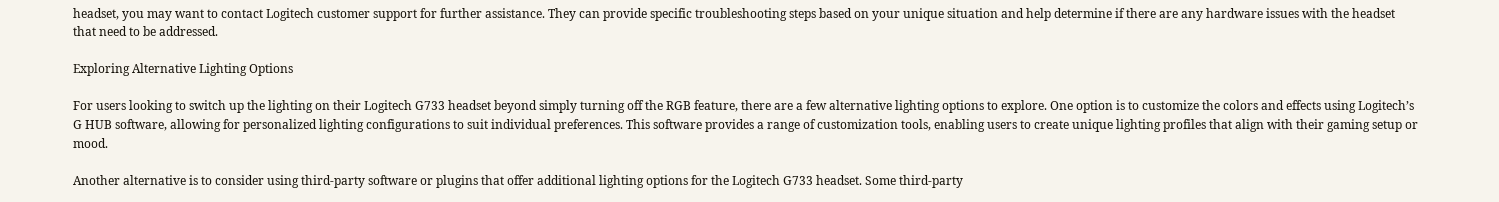headset, you may want to contact Logitech customer support for further assistance. They can provide specific troubleshooting steps based on your unique situation and help determine if there are any hardware issues with the headset that need to be addressed.

Exploring Alternative Lighting Options

For users looking to switch up the lighting on their Logitech G733 headset beyond simply turning off the RGB feature, there are a few alternative lighting options to explore. One option is to customize the colors and effects using Logitech’s G HUB software, allowing for personalized lighting configurations to suit individual preferences. This software provides a range of customization tools, enabling users to create unique lighting profiles that align with their gaming setup or mood.

Another alternative is to consider using third-party software or plugins that offer additional lighting options for the Logitech G733 headset. Some third-party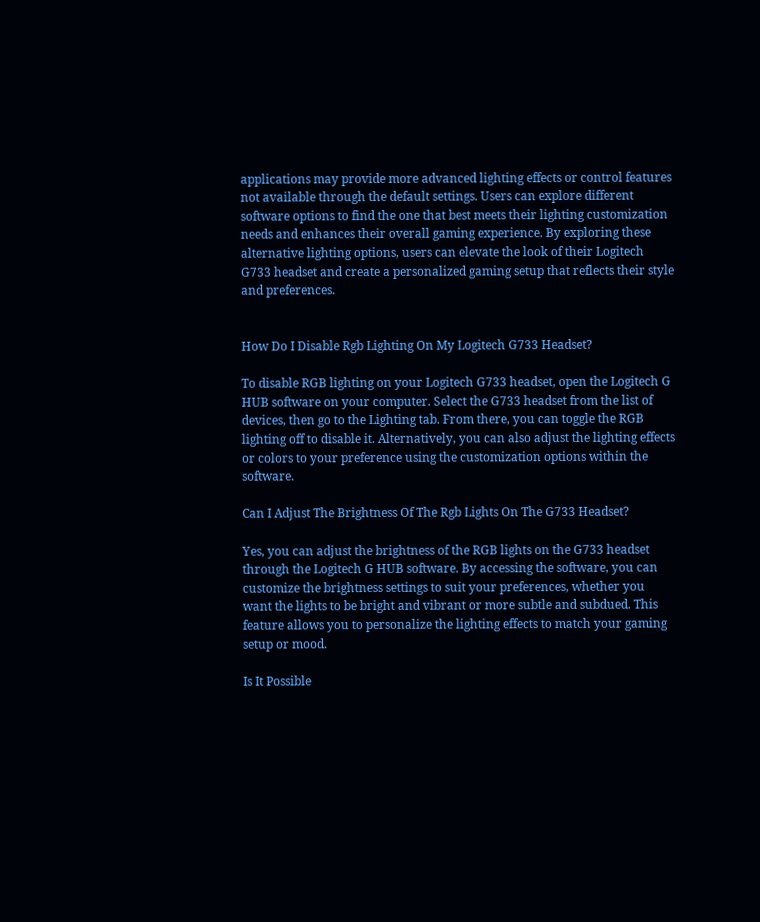applications may provide more advanced lighting effects or control features not available through the default settings. Users can explore different software options to find the one that best meets their lighting customization needs and enhances their overall gaming experience. By exploring these alternative lighting options, users can elevate the look of their Logitech G733 headset and create a personalized gaming setup that reflects their style and preferences.


How Do I Disable Rgb Lighting On My Logitech G733 Headset?

To disable RGB lighting on your Logitech G733 headset, open the Logitech G HUB software on your computer. Select the G733 headset from the list of devices, then go to the Lighting tab. From there, you can toggle the RGB lighting off to disable it. Alternatively, you can also adjust the lighting effects or colors to your preference using the customization options within the software.

Can I Adjust The Brightness Of The Rgb Lights On The G733 Headset?

Yes, you can adjust the brightness of the RGB lights on the G733 headset through the Logitech G HUB software. By accessing the software, you can customize the brightness settings to suit your preferences, whether you want the lights to be bright and vibrant or more subtle and subdued. This feature allows you to personalize the lighting effects to match your gaming setup or mood.

Is It Possible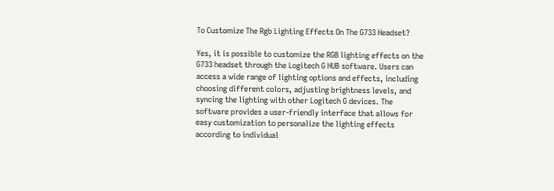To Customize The Rgb Lighting Effects On The G733 Headset?

Yes, it is possible to customize the RGB lighting effects on the G733 headset through the Logitech G HUB software. Users can access a wide range of lighting options and effects, including choosing different colors, adjusting brightness levels, and syncing the lighting with other Logitech G devices. The software provides a user-friendly interface that allows for easy customization to personalize the lighting effects according to individual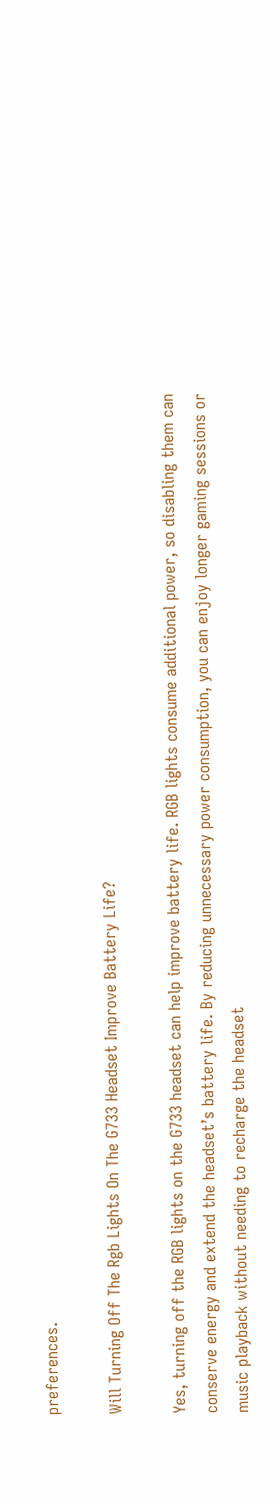preferences.

Will Turning Off The Rgb Lights On The G733 Headset Improve Battery Life?

Yes, turning off the RGB lights on the G733 headset can help improve battery life. RGB lights consume additional power, so disabling them can conserve energy and extend the headset’s battery life. By reducing unnecessary power consumption, you can enjoy longer gaming sessions or music playback without needing to recharge the headset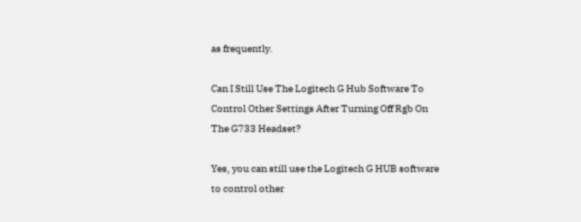as frequently.

Can I Still Use The Logitech G Hub Software To Control Other Settings After Turning Off Rgb On The G733 Headset?

Yes, you can still use the Logitech G HUB software to control other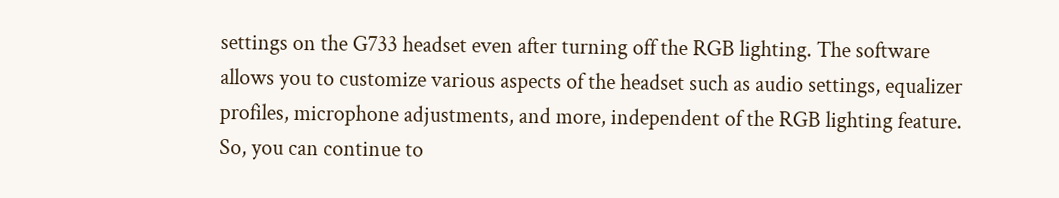settings on the G733 headset even after turning off the RGB lighting. The software allows you to customize various aspects of the headset such as audio settings, equalizer profiles, microphone adjustments, and more, independent of the RGB lighting feature. So, you can continue to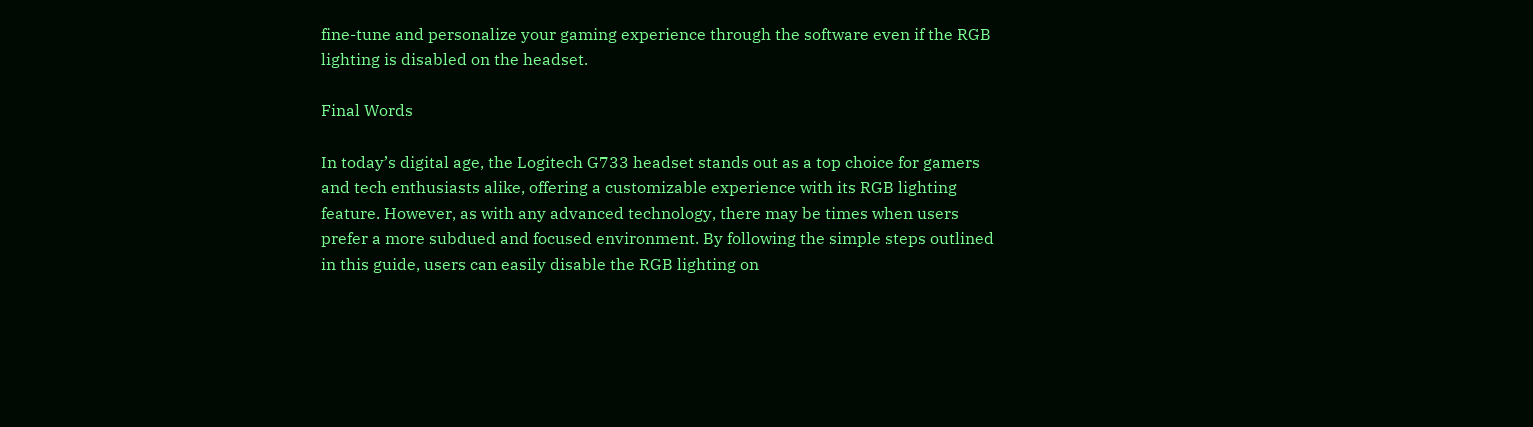fine-tune and personalize your gaming experience through the software even if the RGB lighting is disabled on the headset.

Final Words

In today’s digital age, the Logitech G733 headset stands out as a top choice for gamers and tech enthusiasts alike, offering a customizable experience with its RGB lighting feature. However, as with any advanced technology, there may be times when users prefer a more subdued and focused environment. By following the simple steps outlined in this guide, users can easily disable the RGB lighting on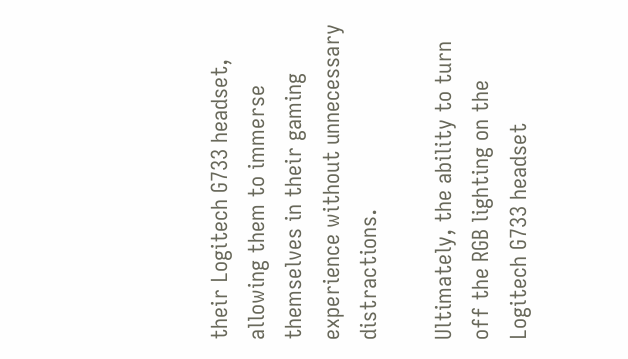their Logitech G733 headset, allowing them to immerse themselves in their gaming experience without unnecessary distractions.

Ultimately, the ability to turn off the RGB lighting on the Logitech G733 headset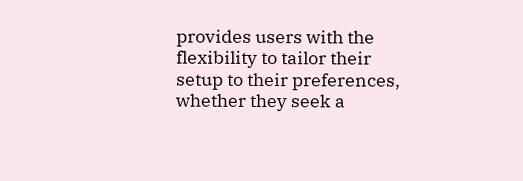provides users with the flexibility to tailor their setup to their preferences, whether they seek a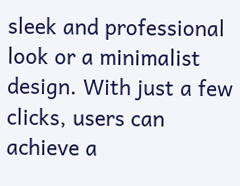sleek and professional look or a minimalist design. With just a few clicks, users can achieve a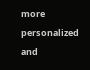more personalized and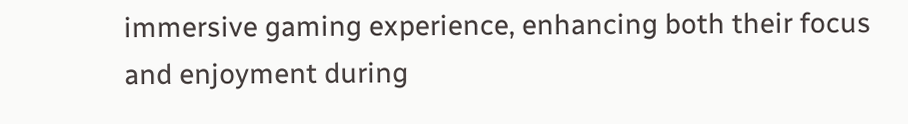immersive gaming experience, enhancing both their focus and enjoyment during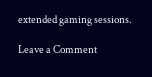extended gaming sessions.

Leave a Comment